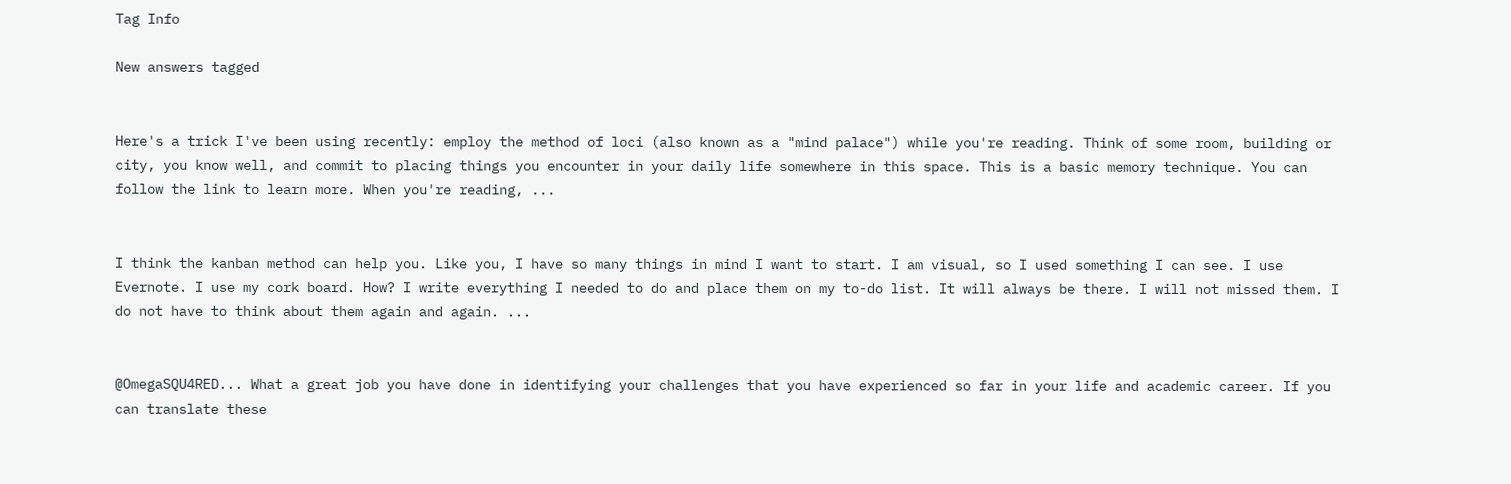Tag Info

New answers tagged


Here's a trick I've been using recently: employ the method of loci (also known as a "mind palace") while you're reading. Think of some room, building or city, you know well, and commit to placing things you encounter in your daily life somewhere in this space. This is a basic memory technique. You can follow the link to learn more. When you're reading, ...


I think the kanban method can help you. Like you, I have so many things in mind I want to start. I am visual, so I used something I can see. I use Evernote. I use my cork board. How? I write everything I needed to do and place them on my to-do list. It will always be there. I will not missed them. I do not have to think about them again and again. ...


@OmegaSQU4RED... What a great job you have done in identifying your challenges that you have experienced so far in your life and academic career. If you can translate these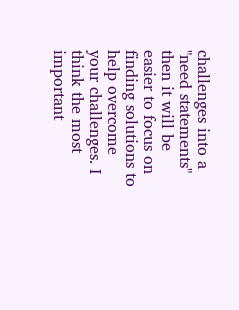challenges into a "need statements" then it will be easier to focus on finding solutions to help overcome your challenges. I think the most important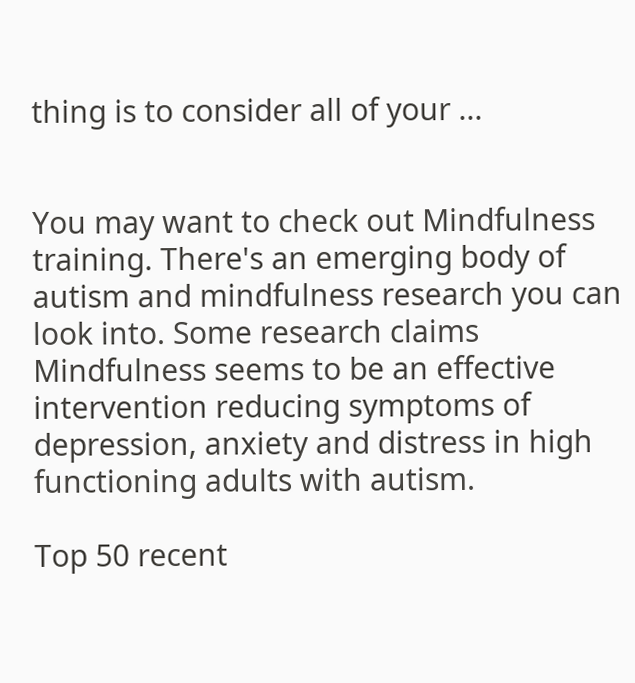thing is to consider all of your ...


You may want to check out Mindfulness training. There's an emerging body of autism and mindfulness research you can look into. Some research claims Mindfulness seems to be an effective intervention reducing symptoms of depression, anxiety and distress in high functioning adults with autism.

Top 50 recent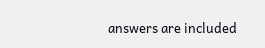answers are included